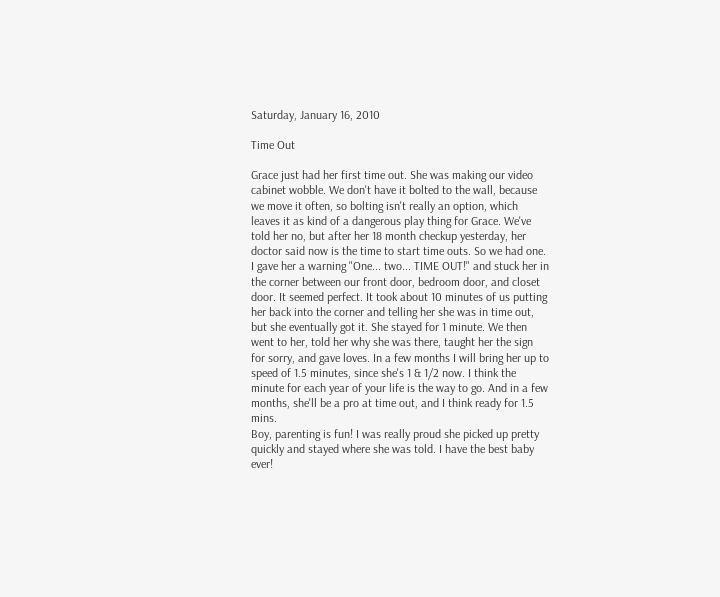Saturday, January 16, 2010

Time Out

Grace just had her first time out. She was making our video cabinet wobble. We don't have it bolted to the wall, because we move it often, so bolting isn't really an option, which leaves it as kind of a dangerous play thing for Grace. We've told her no, but after her 18 month checkup yesterday, her doctor said now is the time to start time outs. So we had one. I gave her a warning "One... two... TIME OUT!" and stuck her in the corner between our front door, bedroom door, and closet door. It seemed perfect. It took about 10 minutes of us putting her back into the corner and telling her she was in time out, but she eventually got it. She stayed for 1 minute. We then went to her, told her why she was there, taught her the sign for sorry, and gave loves. In a few months I will bring her up to speed of 1.5 minutes, since she's 1 & 1/2 now. I think the minute for each year of your life is the way to go. And in a few months, she'll be a pro at time out, and I think ready for 1.5 mins.
Boy, parenting is fun! I was really proud she picked up pretty quickly and stayed where she was told. I have the best baby ever!